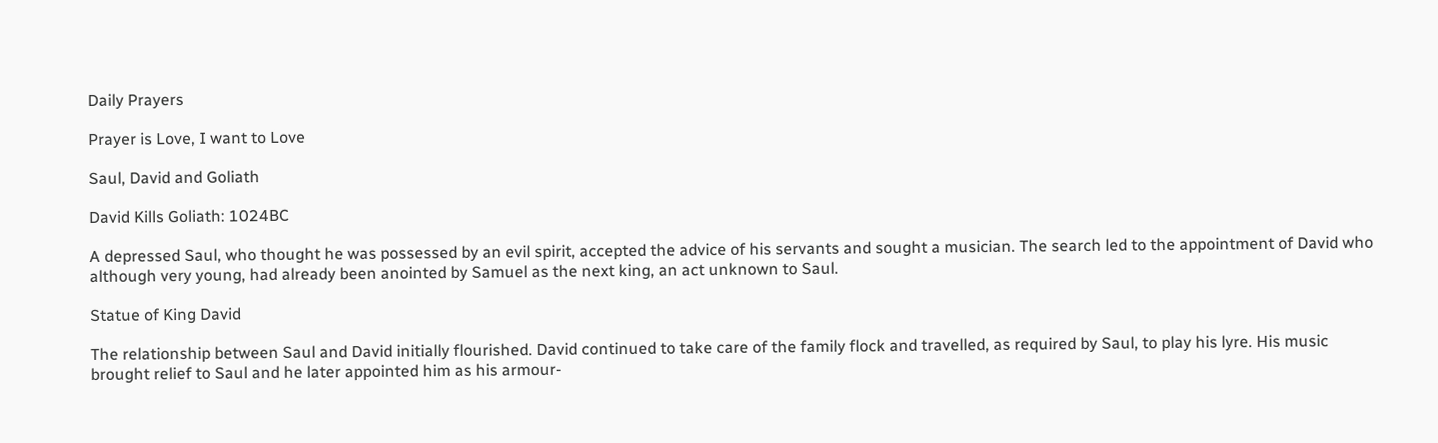Daily Prayers

Prayer is Love, I want to Love

Saul, David and Goliath

David Kills Goliath: 1024BC

A depressed Saul, who thought he was possessed by an evil spirit, accepted the advice of his servants and sought a musician. The search led to the appointment of David who although very young, had already been anointed by Samuel as the next king, an act unknown to Saul.

Statue of King David

The relationship between Saul and David initially flourished. David continued to take care of the family flock and travelled, as required by Saul, to play his lyre. His music brought relief to Saul and he later appointed him as his armour-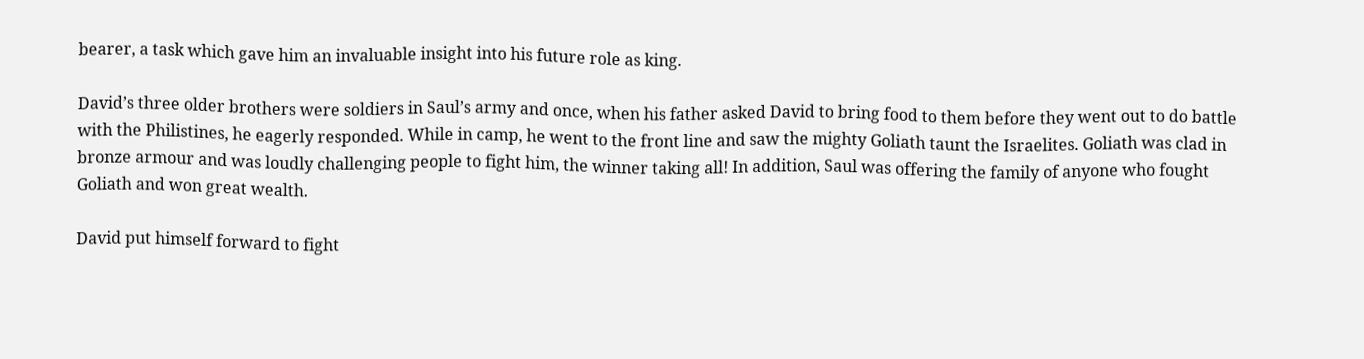bearer, a task which gave him an invaluable insight into his future role as king.

David’s three older brothers were soldiers in Saul’s army and once, when his father asked David to bring food to them before they went out to do battle with the Philistines, he eagerly responded. While in camp, he went to the front line and saw the mighty Goliath taunt the Israelites. Goliath was clad in bronze armour and was loudly challenging people to fight him, the winner taking all! In addition, Saul was offering the family of anyone who fought Goliath and won great wealth.

David put himself forward to fight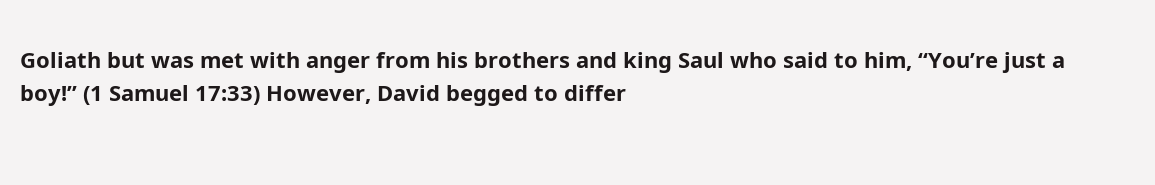Goliath but was met with anger from his brothers and king Saul who said to him, “You’re just a boy!” (1 Samuel 17:33) However, David begged to differ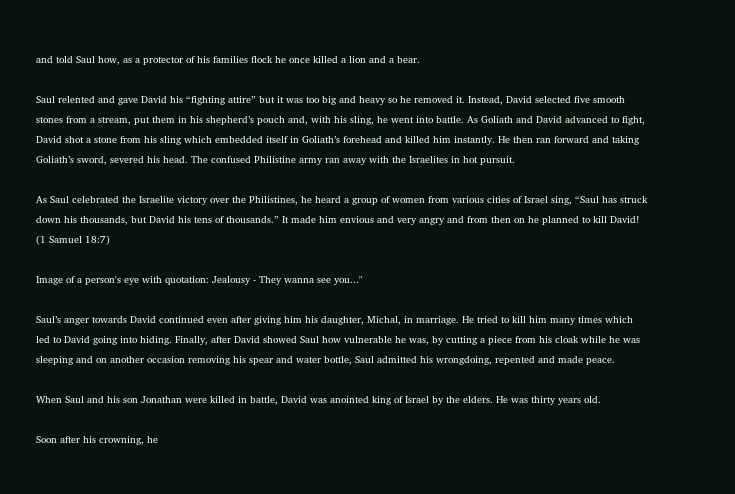and told Saul how, as a protector of his families flock he once killed a lion and a bear.

Saul relented and gave David his “fighting attire” but it was too big and heavy so he removed it. Instead, David selected five smooth stones from a stream, put them in his shepherd’s pouch and, with his sling, he went into battle. As Goliath and David advanced to fight, David shot a stone from his sling which embedded itself in Goliath’s forehead and killed him instantly. He then ran forward and taking Goliath’s sword, severed his head. The confused Philistine army ran away with the Israelites in hot pursuit.

As Saul celebrated the Israelite victory over the Philistines, he heard a group of women from various cities of Israel sing, “Saul has struck down his thousands, but David his tens of thousands.” It made him envious and very angry and from then on he planned to kill David! (1 Samuel 18:7)

Image of a person's eye with quotation: Jealousy - They wanna see you..."

Saul’s anger towards David continued even after giving him his daughter, Michal, in marriage. He tried to kill him many times which led to David going into hiding. Finally, after David showed Saul how vulnerable he was, by cutting a piece from his cloak while he was sleeping and on another occasion removing his spear and water bottle, Saul admitted his wrongdoing, repented and made peace.

When Saul and his son Jonathan were killed in battle, David was anointed king of Israel by the elders. He was thirty years old.

Soon after his crowning, he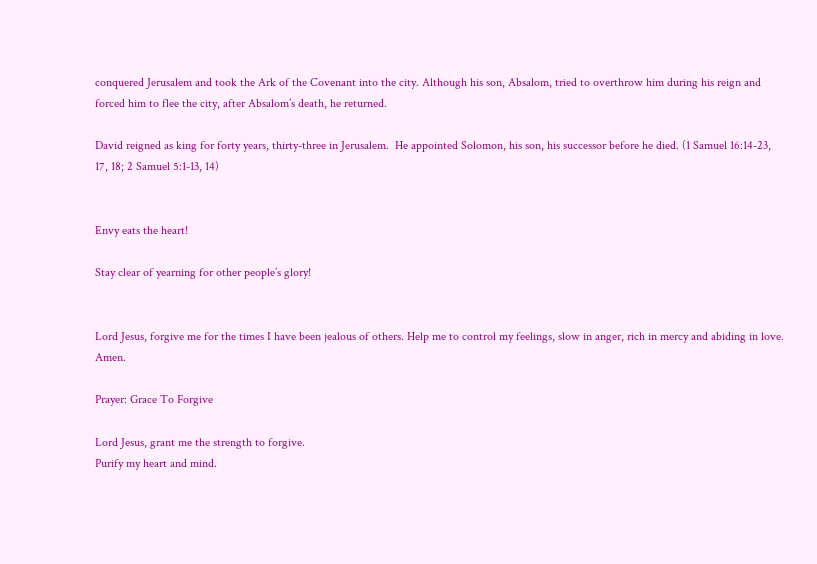conquered Jerusalem and took the Ark of the Covenant into the city. Although his son, Absalom, tried to overthrow him during his reign and forced him to flee the city, after Absalom’s death, he returned.

David reigned as king for forty years, thirty-three in Jerusalem.  He appointed Solomon, his son, his successor before he died. (1 Samuel 16:14-23, 17, 18; 2 Samuel 5:1-13, 14)


Envy eats the heart!

Stay clear of yearning for other people’s glory!


Lord Jesus, forgive me for the times I have been jealous of others. Help me to control my feelings, slow in anger, rich in mercy and abiding in love. Amen.

Prayer: Grace To Forgive

Lord Jesus, grant me the strength to forgive.
Purify my heart and mind.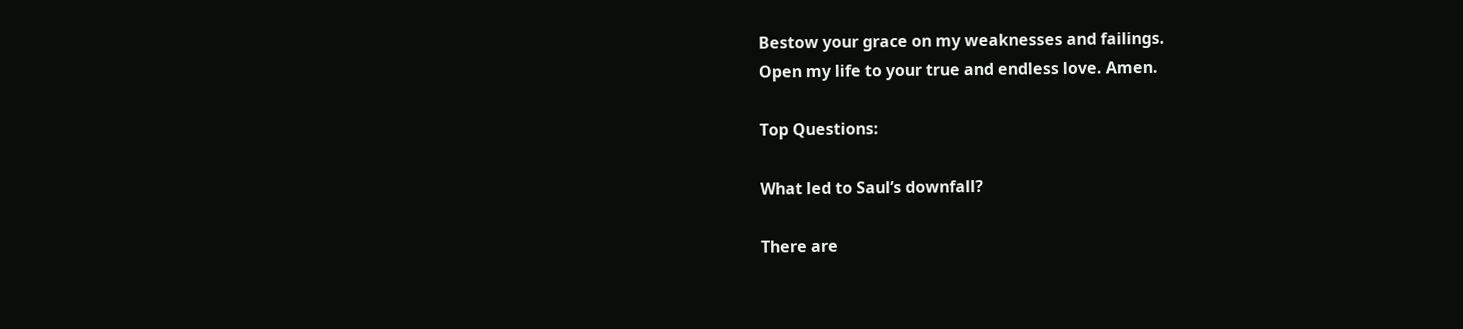Bestow your grace on my weaknesses and failings.
Open my life to your true and endless love. Amen.

Top Questions:

What led to Saul’s downfall?

There are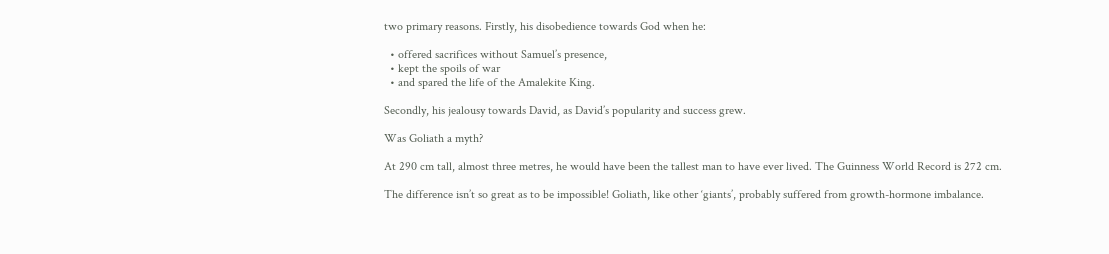two primary reasons. Firstly, his disobedience towards God when he:

  • offered sacrifices without Samuel’s presence,
  • kept the spoils of war
  • and spared the life of the Amalekite King.

Secondly, his jealousy towards David, as David’s popularity and success grew.

Was Goliath a myth?

At 290 cm tall, almost three metres, he would have been the tallest man to have ever lived. The Guinness World Record is 272 cm.

The difference isn’t so great as to be impossible! Goliath, like other ‘giants’, probably suffered from growth-hormone imbalance.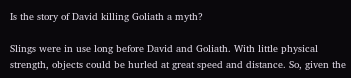Is the story of David killing Goliath a myth?

Slings were in use long before David and Goliath. With little physical strength, objects could be hurled at great speed and distance. So, given the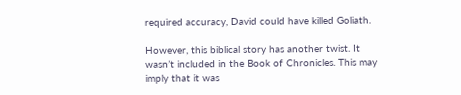required accuracy, David could have killed Goliath.

However, this biblical story has another twist. It wasn’t included in the Book of Chronicles. This may imply that it was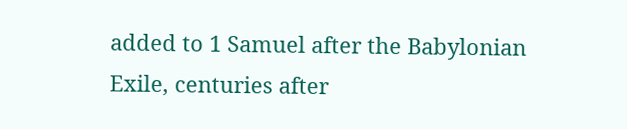added to 1 Samuel after the Babylonian Exile, centuries after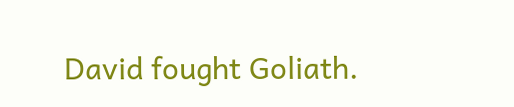David fought Goliath.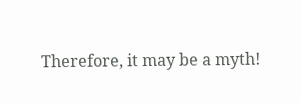Therefore, it may be a myth!